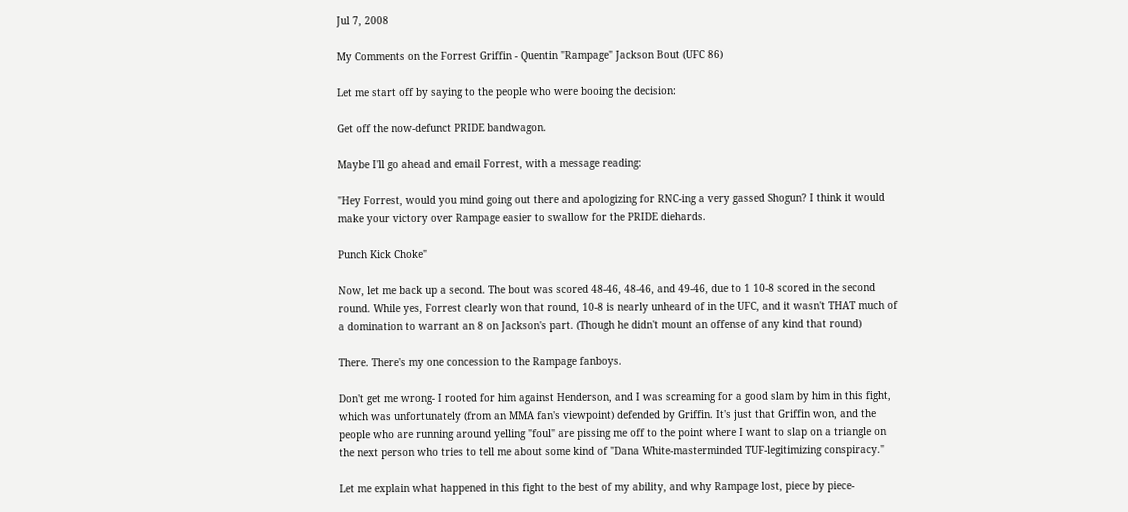Jul 7, 2008

My Comments on the Forrest Griffin - Quentin "Rampage" Jackson Bout (UFC 86)

Let me start off by saying to the people who were booing the decision:

Get off the now-defunct PRIDE bandwagon.

Maybe I'll go ahead and email Forrest, with a message reading:

"Hey Forrest, would you mind going out there and apologizing for RNC-ing a very gassed Shogun? I think it would make your victory over Rampage easier to swallow for the PRIDE diehards.

Punch Kick Choke"

Now, let me back up a second. The bout was scored 48-46, 48-46, and 49-46, due to 1 10-8 scored in the second round. While yes, Forrest clearly won that round, 10-8 is nearly unheard of in the UFC, and it wasn't THAT much of a domination to warrant an 8 on Jackson's part. (Though he didn't mount an offense of any kind that round)

There. There's my one concession to the Rampage fanboys.

Don't get me wrong- I rooted for him against Henderson, and I was screaming for a good slam by him in this fight, which was unfortunately (from an MMA fan's viewpoint) defended by Griffin. It's just that Griffin won, and the people who are running around yelling "foul" are pissing me off to the point where I want to slap on a triangle on the next person who tries to tell me about some kind of "Dana White-masterminded TUF-legitimizing conspiracy."

Let me explain what happened in this fight to the best of my ability, and why Rampage lost, piece by piece-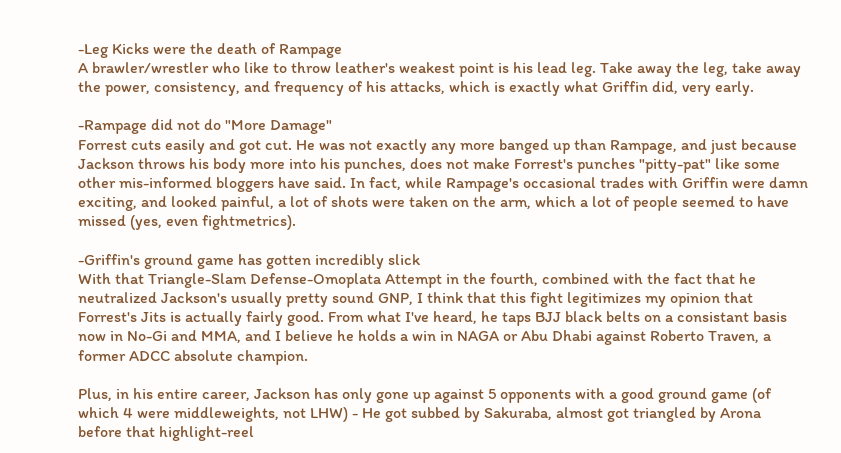-Leg Kicks were the death of Rampage
A brawler/wrestler who like to throw leather's weakest point is his lead leg. Take away the leg, take away the power, consistency, and frequency of his attacks, which is exactly what Griffin did, very early.

-Rampage did not do "More Damage"
Forrest cuts easily and got cut. He was not exactly any more banged up than Rampage, and just because Jackson throws his body more into his punches, does not make Forrest's punches "pitty-pat" like some other mis-informed bloggers have said. In fact, while Rampage's occasional trades with Griffin were damn exciting, and looked painful, a lot of shots were taken on the arm, which a lot of people seemed to have missed (yes, even fightmetrics).

-Griffin's ground game has gotten incredibly slick
With that Triangle-Slam Defense-Omoplata Attempt in the fourth, combined with the fact that he neutralized Jackson's usually pretty sound GNP, I think that this fight legitimizes my opinion that Forrest's Jits is actually fairly good. From what I've heard, he taps BJJ black belts on a consistant basis now in No-Gi and MMA, and I believe he holds a win in NAGA or Abu Dhabi against Roberto Traven, a former ADCC absolute champion.

Plus, in his entire career, Jackson has only gone up against 5 opponents with a good ground game (of which 4 were middleweights, not LHW) - He got subbed by Sakuraba, almost got triangled by Arona before that highlight-reel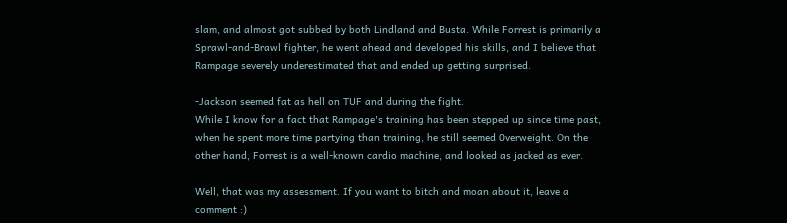slam, and almost got subbed by both Lindland and Busta. While Forrest is primarily a Sprawl-and-Brawl fighter, he went ahead and developed his skills, and I believe that Rampage severely underestimated that and ended up getting surprised.

-Jackson seemed fat as hell on TUF and during the fight.
While I know for a fact that Rampage's training has been stepped up since time past, when he spent more time partying than training, he still seemed 0verweight. On the other hand, Forrest is a well-known cardio machine, and looked as jacked as ever.

Well, that was my assessment. If you want to bitch and moan about it, leave a comment :)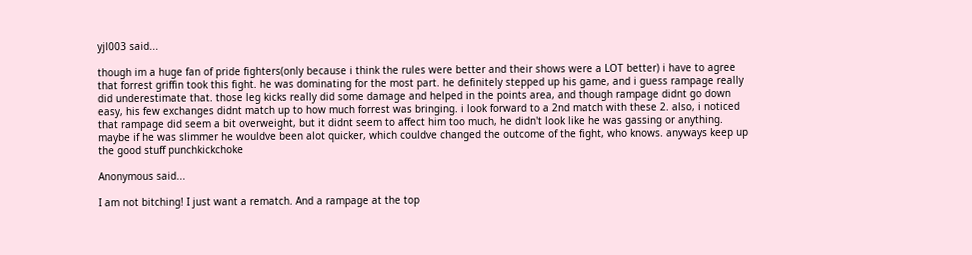yjl003 said...

though im a huge fan of pride fighters(only because i think the rules were better and their shows were a LOT better) i have to agree that forrest griffin took this fight. he was dominating for the most part. he definitely stepped up his game, and i guess rampage really did underestimate that. those leg kicks really did some damage and helped in the points area, and though rampage didnt go down easy, his few exchanges didnt match up to how much forrest was bringing. i look forward to a 2nd match with these 2. also, i noticed that rampage did seem a bit overweight, but it didnt seem to affect him too much, he didn't look like he was gassing or anything. maybe if he was slimmer he wouldve been alot quicker, which couldve changed the outcome of the fight, who knows. anyways keep up the good stuff punchkickchoke

Anonymous said...

I am not bitching! I just want a rematch. And a rampage at the top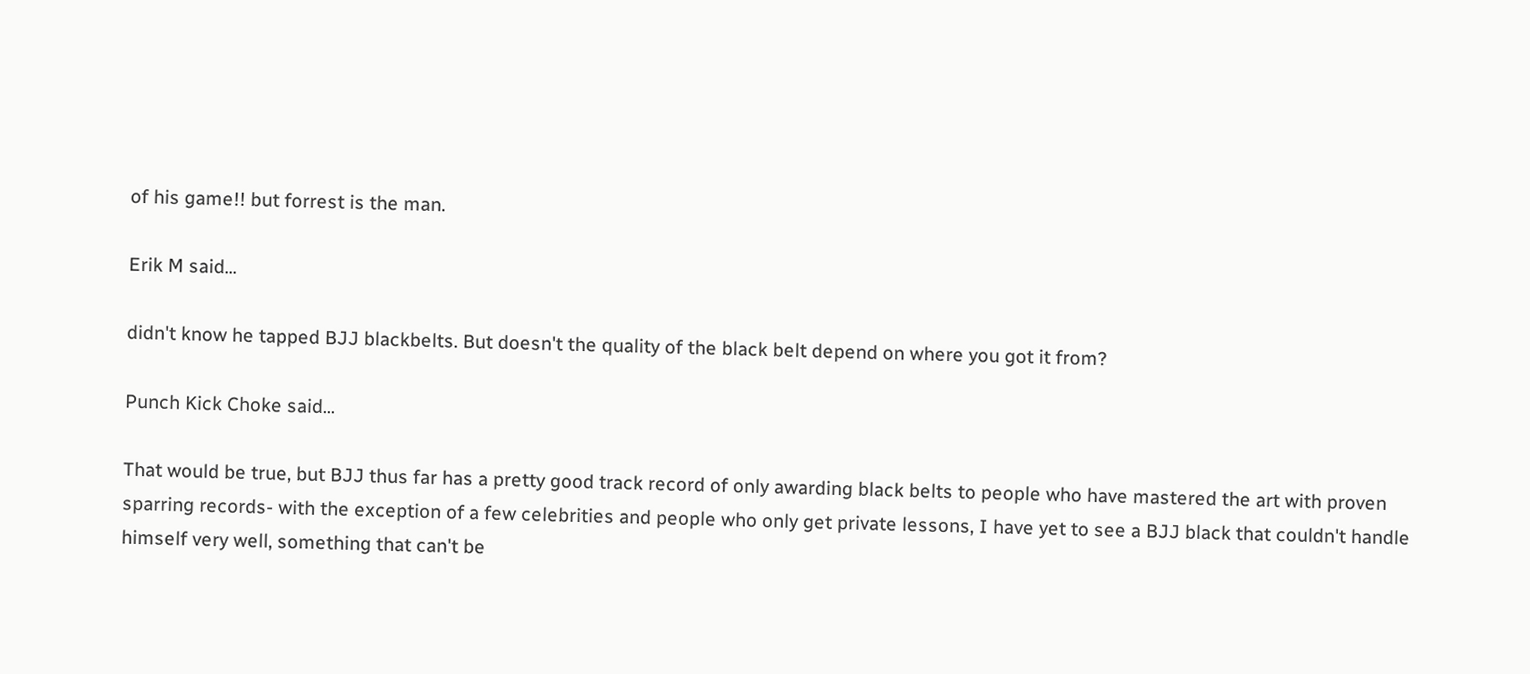of his game!! but forrest is the man.

Erik M said...

didn't know he tapped BJJ blackbelts. But doesn't the quality of the black belt depend on where you got it from?

Punch Kick Choke said...

That would be true, but BJJ thus far has a pretty good track record of only awarding black belts to people who have mastered the art with proven sparring records- with the exception of a few celebrities and people who only get private lessons, I have yet to see a BJJ black that couldn't handle himself very well, something that can't be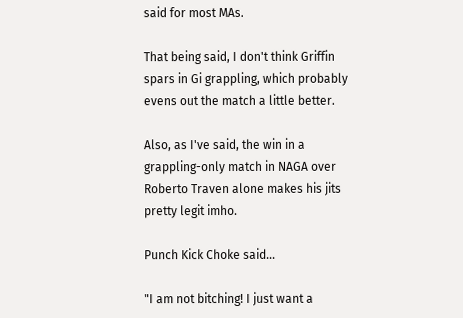said for most MAs.

That being said, I don't think Griffin spars in Gi grappling, which probably evens out the match a little better.

Also, as I've said, the win in a grappling-only match in NAGA over Roberto Traven alone makes his jits pretty legit imho.

Punch Kick Choke said...

"I am not bitching! I just want a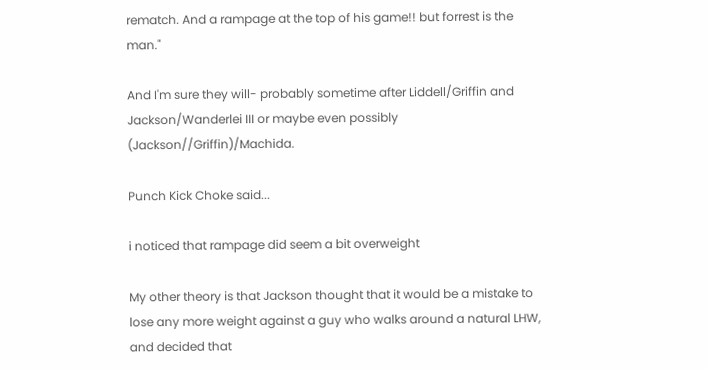rematch. And a rampage at the top of his game!! but forrest is the man."

And I'm sure they will- probably sometime after Liddell/Griffin and Jackson/Wanderlei III or maybe even possibly (Jackson//Griffin)/Machida.

Punch Kick Choke said...

i noticed that rampage did seem a bit overweight

My other theory is that Jackson thought that it would be a mistake to lose any more weight against a guy who walks around a natural LHW, and decided that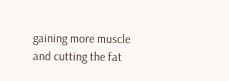gaining more muscle and cutting the fat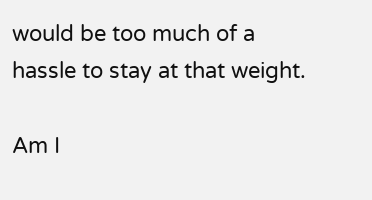would be too much of a hassle to stay at that weight.

Am I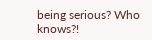being serious? Who knows?!